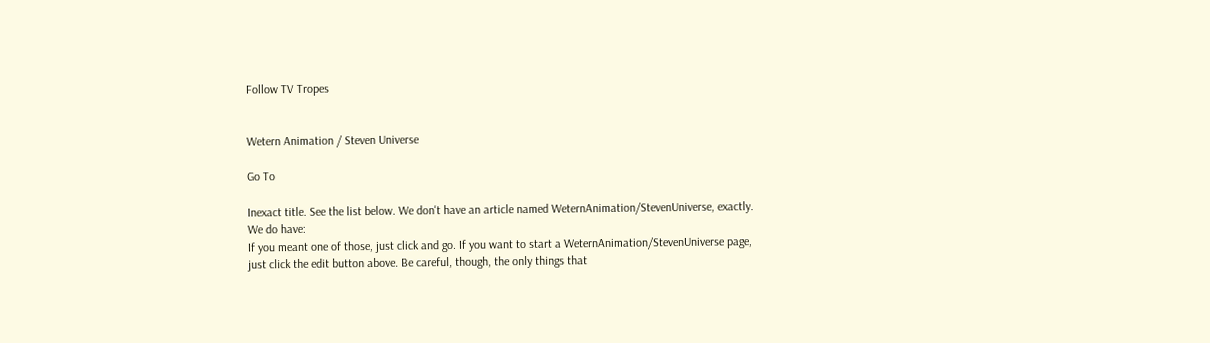Follow TV Tropes


Wetern Animation / Steven Universe

Go To

Inexact title. See the list below. We don't have an article named WeternAnimation/StevenUniverse, exactly. We do have:
If you meant one of those, just click and go. If you want to start a WeternAnimation/StevenUniverse page, just click the edit button above. Be careful, though, the only things that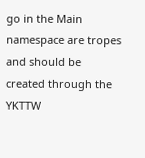go in the Main namespace are tropes and should be created through the YKTTW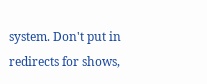system. Don't put in redirects for shows,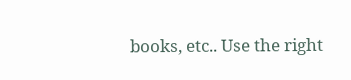books, etc.. Use the right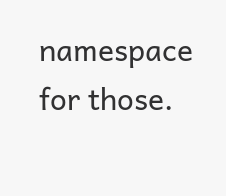namespace for those.